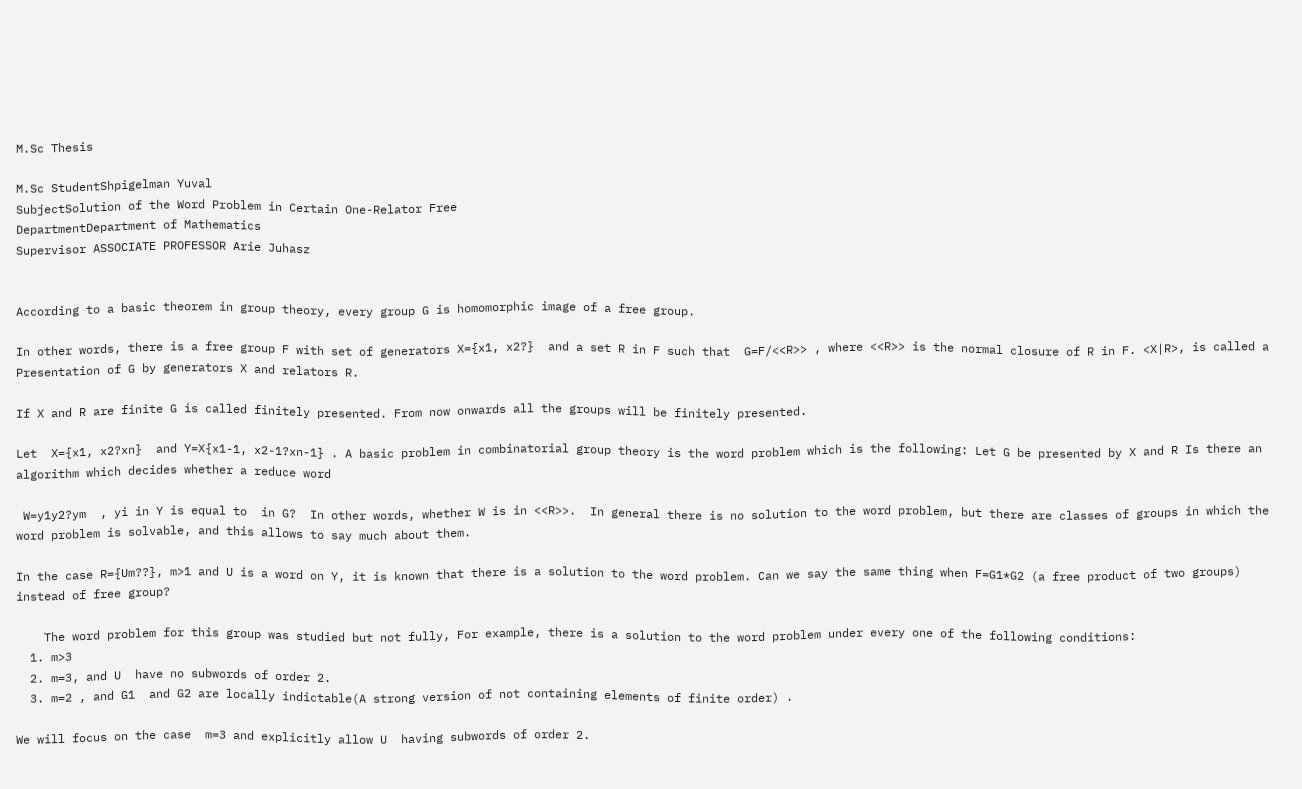M.Sc Thesis

M.Sc StudentShpigelman Yuval
SubjectSolution of the Word Problem in Certain One-Relator Free
DepartmentDepartment of Mathematics
Supervisor ASSOCIATE PROFESSOR Arie Juhasz


According to a basic theorem in group theory, every group G is homomorphic image of a free group.

In other words, there is a free group F with set of generators X={x1, x2?}  and a set R in F such that  G=F/<<R>> , where <<R>> is the normal closure of R in F. <X|R>, is called a Presentation of G by generators X and relators R.

If X and R are finite G is called finitely presented. From now onwards all the groups will be finitely presented.

Let  X={x1, x2?xn}  and Y=X{x1-1, x2-1?xn-1} . A basic problem in combinatorial group theory is the word problem which is the following: Let G be presented by X and R Is there an algorithm which decides whether a reduce word

 W=y1y2?ym  , yi in Y is equal to  in G?  In other words, whether W is in <<R>>.  In general there is no solution to the word problem, but there are classes of groups in which the word problem is solvable, and this allows to say much about them.

In the case R={Um??}, m>1 and U is a word on Y, it is known that there is a solution to the word problem. Can we say the same thing when F=G1*G2 (a free product of two groups) instead of free group?

    The word problem for this group was studied but not fully, For example, there is a solution to the word problem under every one of the following conditions:
  1. m>3
  2. m=3, and U  have no subwords of order 2.
  3. m=2 , and G1  and G2 are locally indictable(A strong version of not containing elements of finite order) .

We will focus on the case  m=3 and explicitly allow U  having subwords of order 2.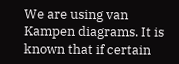We are using van Kampen diagrams. It is known that if certain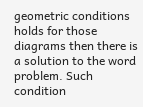geometric conditions holds for those diagrams then there is a solution to the word problem. Such condition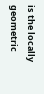is the locally geometric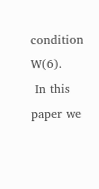condition W(6).
 In this paper we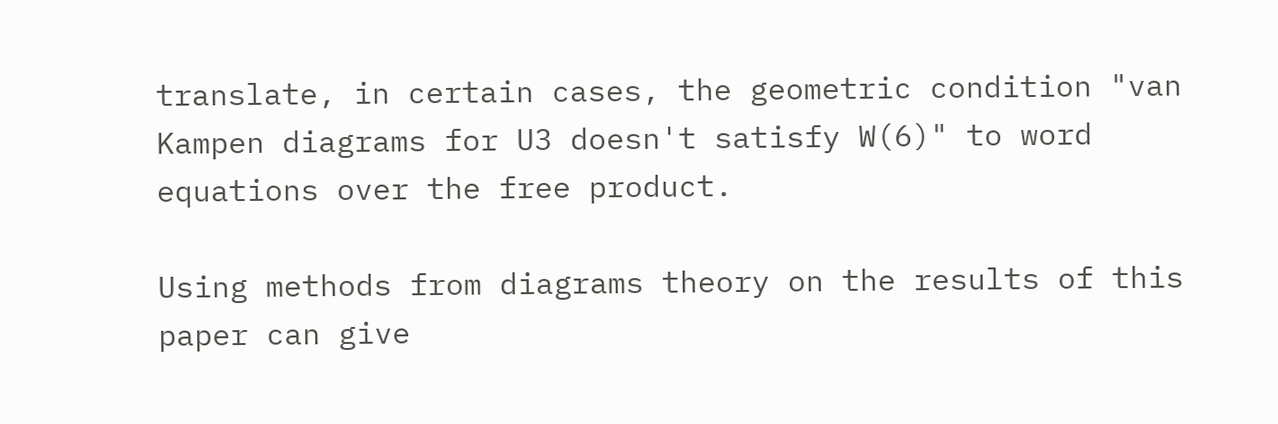translate, in certain cases, the geometric condition "van Kampen diagrams for U3 doesn't satisfy W(6)" to word equations over the free product.

Using methods from diagrams theory on the results of this paper can give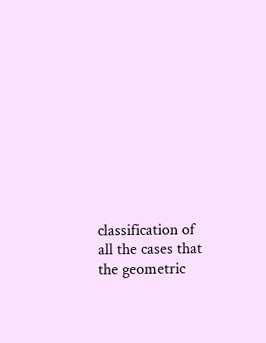classification of all the cases that the geometric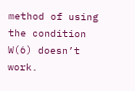method of using the condition W(6) doesn’t work.